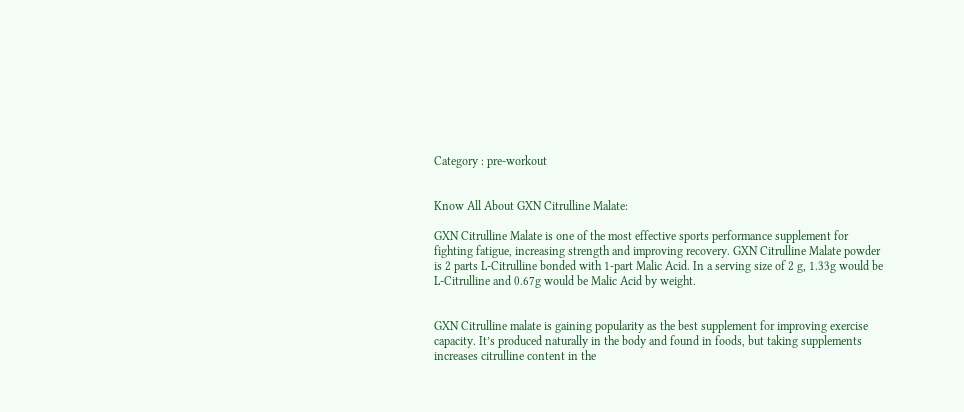Category : pre-workout


Know All About GXN Citrulline Malate:

GXN Citrulline Malate is one of the most effective sports performance supplement for fighting fatigue, increasing strength and improving recovery. GXN Citrulline Malate powder is 2 parts L-Citrulline bonded with 1-part Malic Acid. In a serving size of 2 g, 1.33g would be L-Citrulline and 0.67g would be Malic Acid by weight.


GXN Citrulline malate is gaining popularity as the best supplement for improving exercise capacity. It’s produced naturally in the body and found in foods, but taking supplements increases citrulline content in the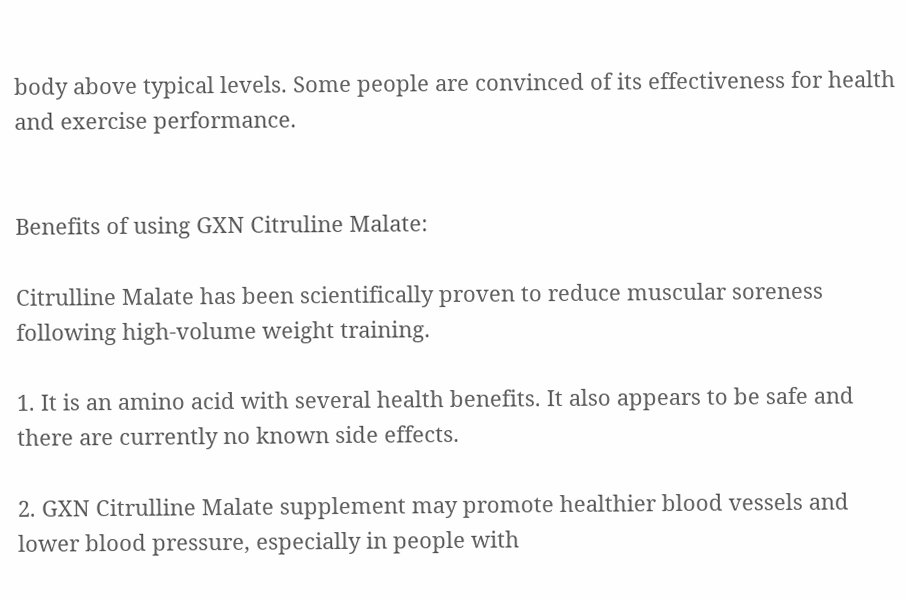body above typical levels. Some people are convinced of its effectiveness for health and exercise performance.


Benefits of using GXN Citruline Malate:

Citrulline Malate has been scientifically proven to reduce muscular soreness following high-volume weight training.

1. It is an amino acid with several health benefits. It also appears to be safe and there are currently no known side effects.

2. GXN Citrulline Malate supplement may promote healthier blood vessels and lower blood pressure, especially in people with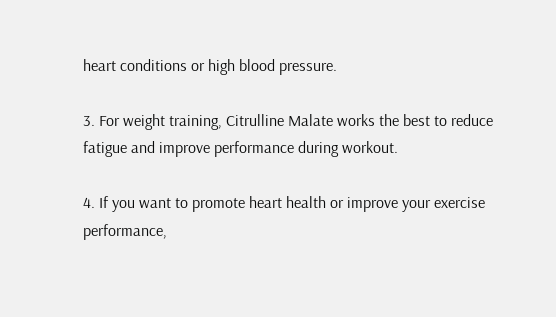heart conditions or high blood pressure.

3. For weight training, Citrulline Malate works the best to reduce fatigue and improve performance during workout.

4. If you want to promote heart health or improve your exercise performance,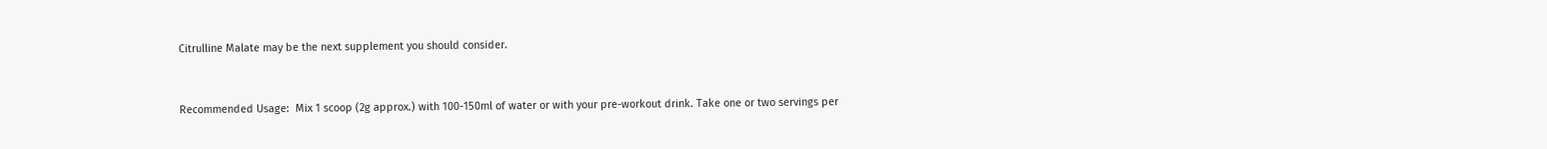Citrulline Malate may be the next supplement you should consider.


Recommended Usage:  Mix 1 scoop (2g approx.) with 100-150ml of water or with your pre-workout drink. Take one or two servings per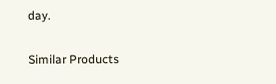day.

Similar Products